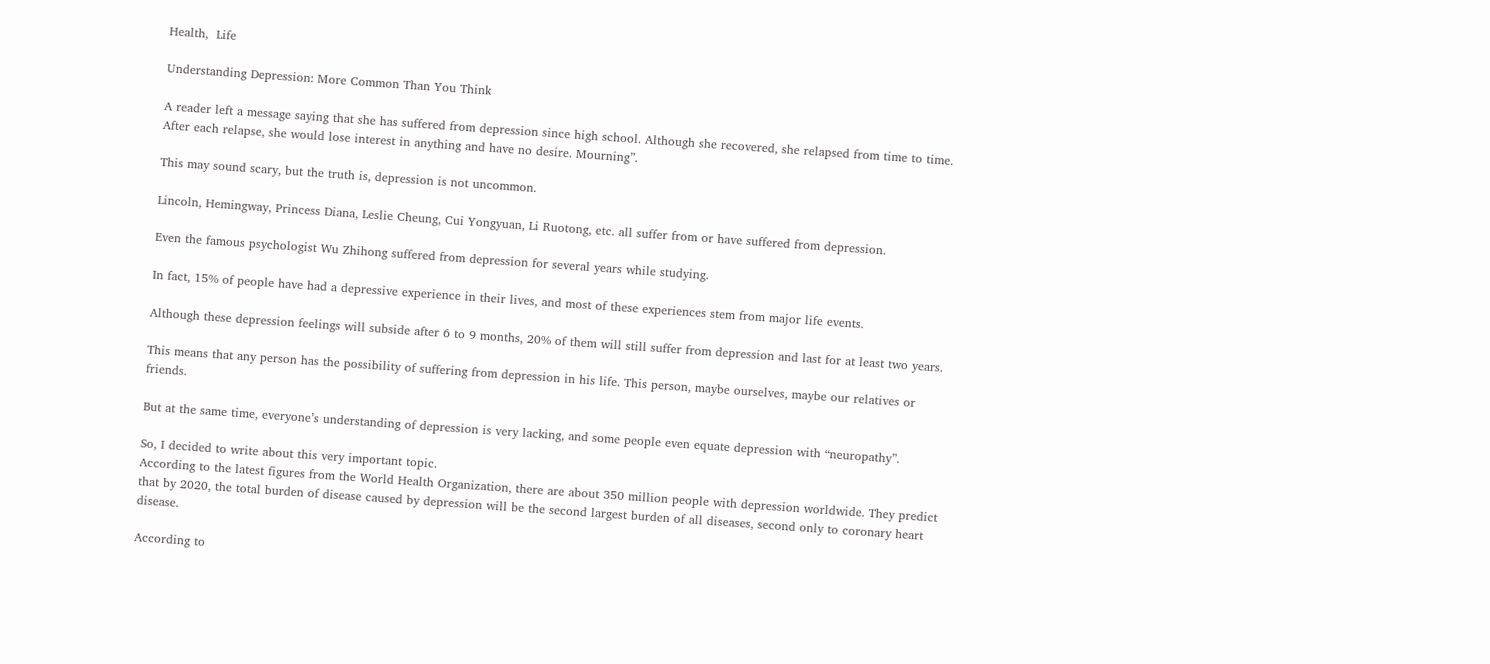Health,  Life

Understanding Depression: More Common Than You Think

A reader left a message saying that she has suffered from depression since high school. Although she recovered, she relapsed from time to time. After each relapse, she would lose interest in anything and have no desire. Mourning”.

This may sound scary, but the truth is, depression is not uncommon.

Lincoln, Hemingway, Princess Diana, Leslie Cheung, Cui Yongyuan, Li Ruotong, etc. all suffer from or have suffered from depression.

Even the famous psychologist Wu Zhihong suffered from depression for several years while studying.

In fact, 15% of people have had a depressive experience in their lives, and most of these experiences stem from major life events.

Although these depression feelings will subside after 6 to 9 months, 20% of them will still suffer from depression and last for at least two years.

This means that any person has the possibility of suffering from depression in his life. This person, maybe ourselves, maybe our relatives or friends.

But at the same time, everyone’s understanding of depression is very lacking, and some people even equate depression with “neuropathy”.

So, I decided to write about this very important topic.
According to the latest figures from the World Health Organization, there are about 350 million people with depression worldwide. They predict that by 2020, the total burden of disease caused by depression will be the second largest burden of all diseases, second only to coronary heart disease.

According to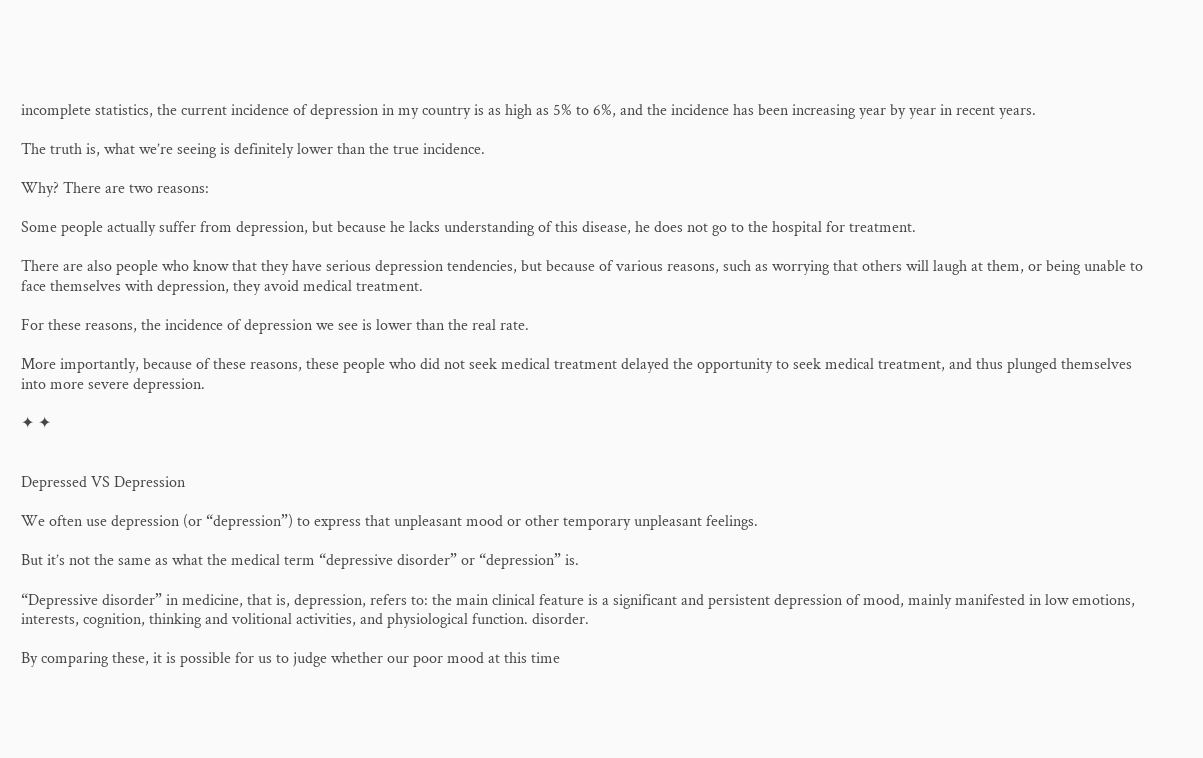incomplete statistics, the current incidence of depression in my country is as high as 5% to 6%, and the incidence has been increasing year by year in recent years.

The truth is, what we’re seeing is definitely lower than the true incidence.

Why? There are two reasons:

Some people actually suffer from depression, but because he lacks understanding of this disease, he does not go to the hospital for treatment.

There are also people who know that they have serious depression tendencies, but because of various reasons, such as worrying that others will laugh at them, or being unable to face themselves with depression, they avoid medical treatment.

For these reasons, the incidence of depression we see is lower than the real rate.

More importantly, because of these reasons, these people who did not seek medical treatment delayed the opportunity to seek medical treatment, and thus plunged themselves into more severe depression.

✦ ✦


Depressed VS Depression

We often use depression (or “depression”) to express that unpleasant mood or other temporary unpleasant feelings.

But it’s not the same as what the medical term “depressive disorder” or “depression” is.

“Depressive disorder” in medicine, that is, depression, refers to: the main clinical feature is a significant and persistent depression of mood, mainly manifested in low emotions, interests, cognition, thinking and volitional activities, and physiological function. disorder.

By comparing these, it is possible for us to judge whether our poor mood at this time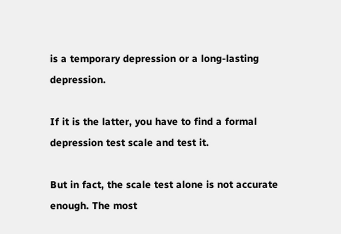is a temporary depression or a long-lasting depression.

If it is the latter, you have to find a formal depression test scale and test it.

But in fact, the scale test alone is not accurate enough. The most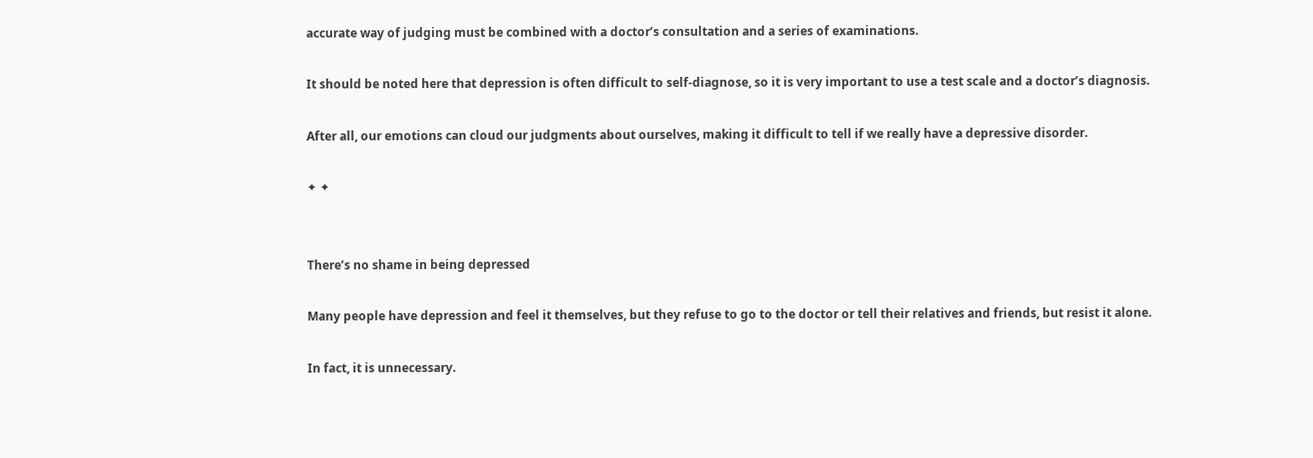accurate way of judging must be combined with a doctor’s consultation and a series of examinations.

It should be noted here that depression is often difficult to self-diagnose, so it is very important to use a test scale and a doctor’s diagnosis.

After all, our emotions can cloud our judgments about ourselves, making it difficult to tell if we really have a depressive disorder.

✦ ✦


There’s no shame in being depressed

Many people have depression and feel it themselves, but they refuse to go to the doctor or tell their relatives and friends, but resist it alone.

In fact, it is unnecessary.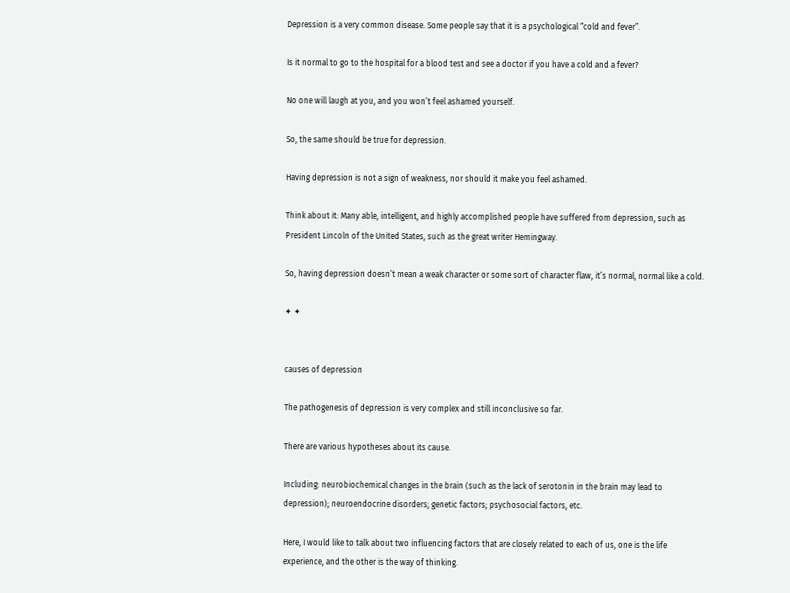Depression is a very common disease. Some people say that it is a psychological “cold and fever”.

Is it normal to go to the hospital for a blood test and see a doctor if you have a cold and a fever?

No one will laugh at you, and you won’t feel ashamed yourself.

So, the same should be true for depression.

Having depression is not a sign of weakness, nor should it make you feel ashamed.

Think about it: Many able, intelligent, and highly accomplished people have suffered from depression, such as President Lincoln of the United States, such as the great writer Hemingway.

So, having depression doesn’t mean a weak character or some sort of character flaw, it’s normal, normal like a cold.

✦ ✦


causes of depression

The pathogenesis of depression is very complex and still inconclusive so far.

There are various hypotheses about its cause.

Including: neurobiochemical changes in the brain (such as the lack of serotonin in the brain may lead to depression); neuroendocrine disorders; genetic factors; psychosocial factors, etc.

Here, I would like to talk about two influencing factors that are closely related to each of us, one is the life experience, and the other is the way of thinking.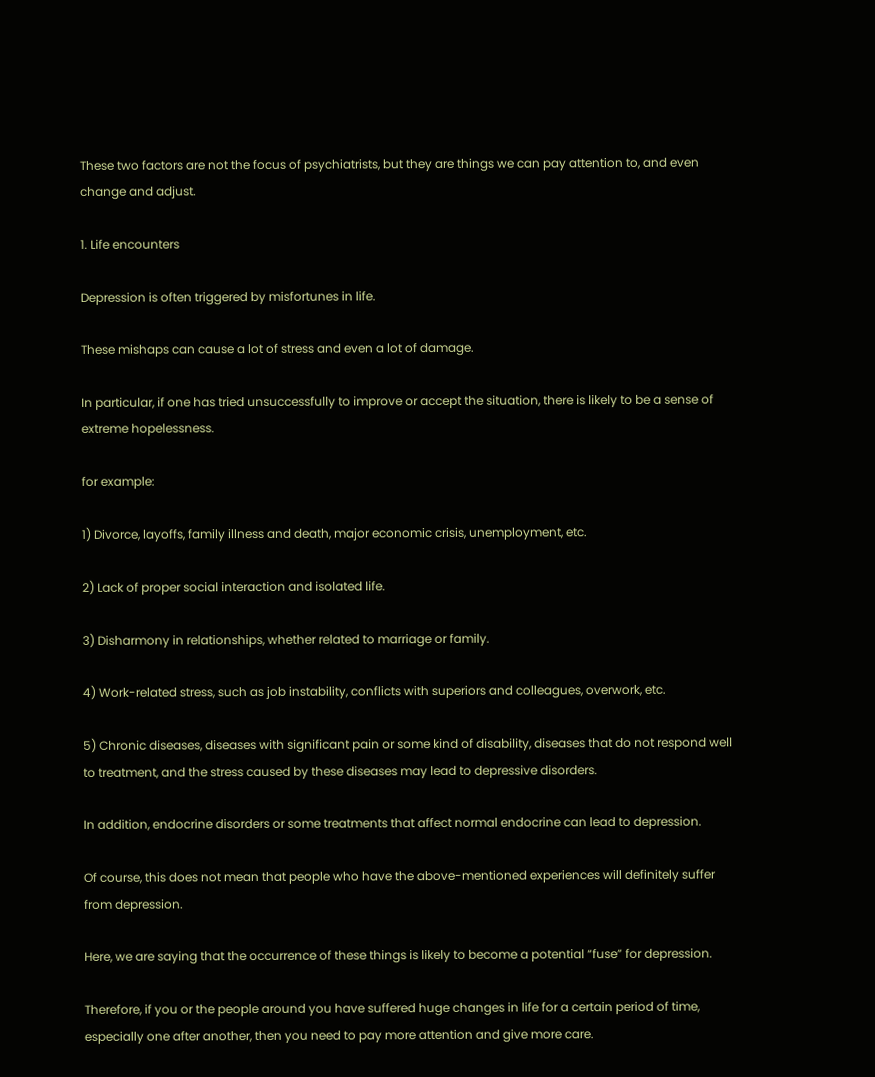These two factors are not the focus of psychiatrists, but they are things we can pay attention to, and even change and adjust.

1. Life encounters

Depression is often triggered by misfortunes in life.

These mishaps can cause a lot of stress and even a lot of damage.

In particular, if one has tried unsuccessfully to improve or accept the situation, there is likely to be a sense of extreme hopelessness.

for example:

1) Divorce, layoffs, family illness and death, major economic crisis, unemployment, etc.

2) Lack of proper social interaction and isolated life.

3) Disharmony in relationships, whether related to marriage or family.

4) Work-related stress, such as job instability, conflicts with superiors and colleagues, overwork, etc.

5) Chronic diseases, diseases with significant pain or some kind of disability, diseases that do not respond well to treatment, and the stress caused by these diseases may lead to depressive disorders.

In addition, endocrine disorders or some treatments that affect normal endocrine can lead to depression.

Of course, this does not mean that people who have the above-mentioned experiences will definitely suffer from depression.

Here, we are saying that the occurrence of these things is likely to become a potential “fuse” for depression.

Therefore, if you or the people around you have suffered huge changes in life for a certain period of time, especially one after another, then you need to pay more attention and give more care.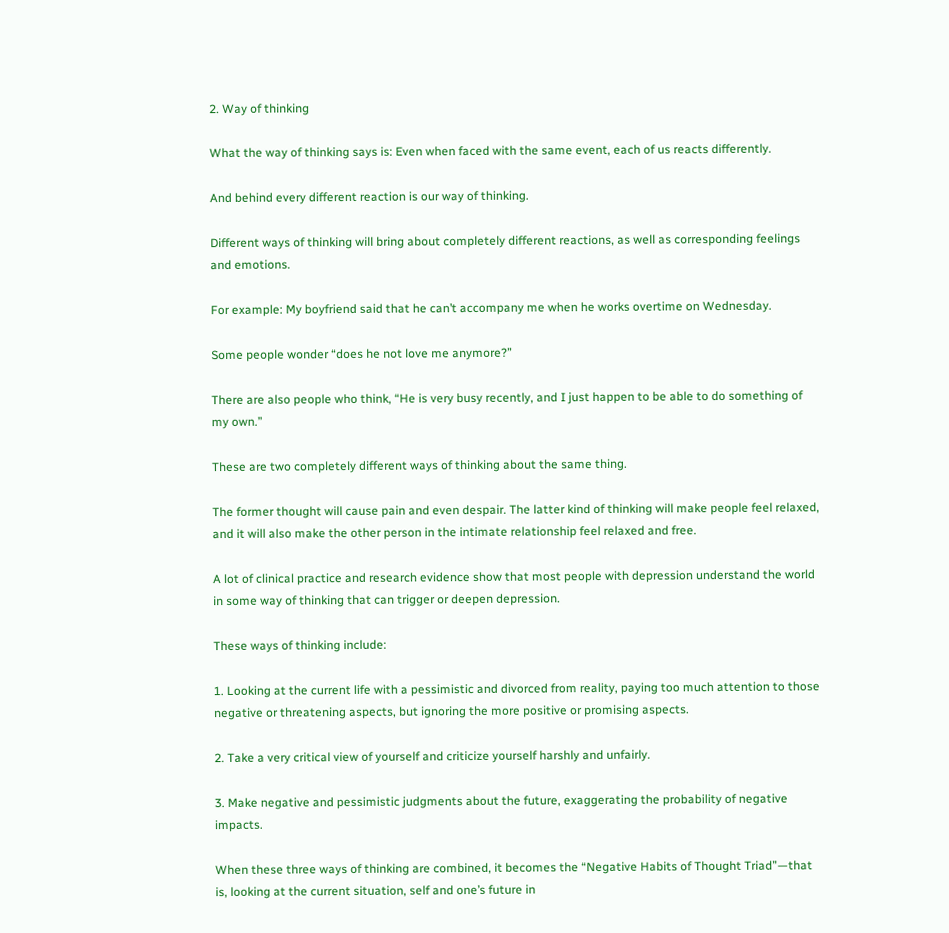2. Way of thinking

What the way of thinking says is: Even when faced with the same event, each of us reacts differently.

And behind every different reaction is our way of thinking.

Different ways of thinking will bring about completely different reactions, as well as corresponding feelings and emotions.

For example: My boyfriend said that he can’t accompany me when he works overtime on Wednesday.

Some people wonder “does he not love me anymore?”

There are also people who think, “He is very busy recently, and I just happen to be able to do something of my own.”

These are two completely different ways of thinking about the same thing.

The former thought will cause pain and even despair. The latter kind of thinking will make people feel relaxed, and it will also make the other person in the intimate relationship feel relaxed and free.

A lot of clinical practice and research evidence show that most people with depression understand the world in some way of thinking that can trigger or deepen depression.

These ways of thinking include:

1. Looking at the current life with a pessimistic and divorced from reality, paying too much attention to those negative or threatening aspects, but ignoring the more positive or promising aspects.

2. Take a very critical view of yourself and criticize yourself harshly and unfairly.

3. Make negative and pessimistic judgments about the future, exaggerating the probability of negative impacts.

When these three ways of thinking are combined, it becomes the “Negative Habits of Thought Triad”—that is, looking at the current situation, self and one’s future in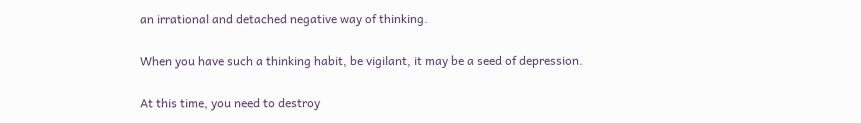an irrational and detached negative way of thinking.

When you have such a thinking habit, be vigilant, it may be a seed of depression.

At this time, you need to destroy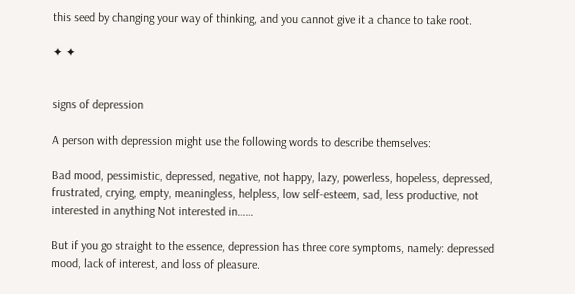this seed by changing your way of thinking, and you cannot give it a chance to take root.

✦ ✦


signs of depression

A person with depression might use the following words to describe themselves:

Bad mood, pessimistic, depressed, negative, not happy, lazy, powerless, hopeless, depressed, frustrated, crying, empty, meaningless, helpless, low self-esteem, sad, less productive, not interested in anything Not interested in……

But if you go straight to the essence, depression has three core symptoms, namely: depressed mood, lack of interest, and loss of pleasure.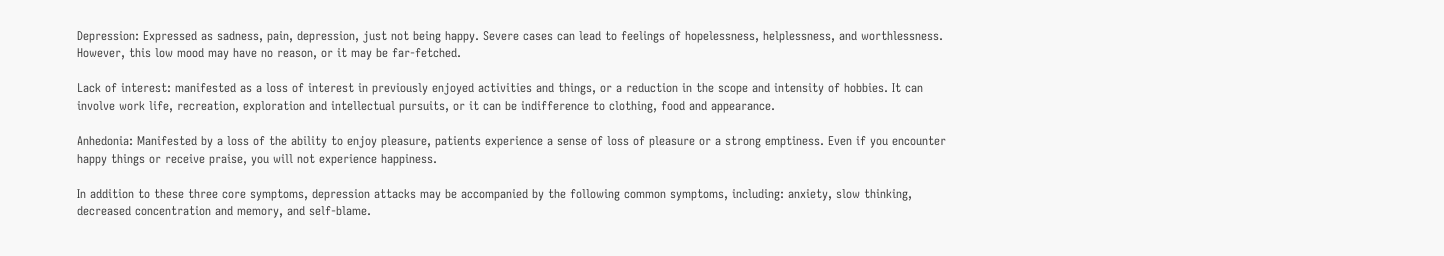Depression: Expressed as sadness, pain, depression, just not being happy. Severe cases can lead to feelings of hopelessness, helplessness, and worthlessness. However, this low mood may have no reason, or it may be far-fetched.

Lack of interest: manifested as a loss of interest in previously enjoyed activities and things, or a reduction in the scope and intensity of hobbies. It can involve work life, recreation, exploration and intellectual pursuits, or it can be indifference to clothing, food and appearance.

Anhedonia: Manifested by a loss of the ability to enjoy pleasure, patients experience a sense of loss of pleasure or a strong emptiness. Even if you encounter happy things or receive praise, you will not experience happiness.

In addition to these three core symptoms, depression attacks may be accompanied by the following common symptoms, including: anxiety, slow thinking, decreased concentration and memory, and self-blame.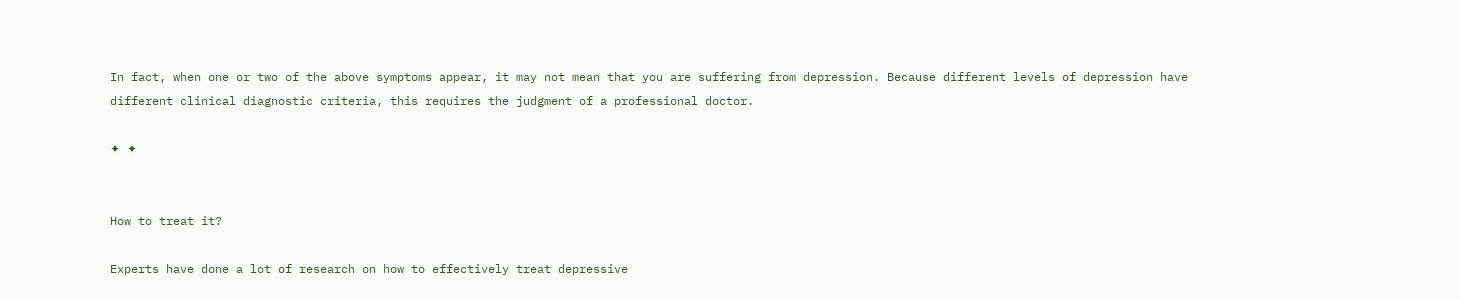In fact, when one or two of the above symptoms appear, it may not mean that you are suffering from depression. Because different levels of depression have different clinical diagnostic criteria, this requires the judgment of a professional doctor.

✦ ✦


How to treat it?

Experts have done a lot of research on how to effectively treat depressive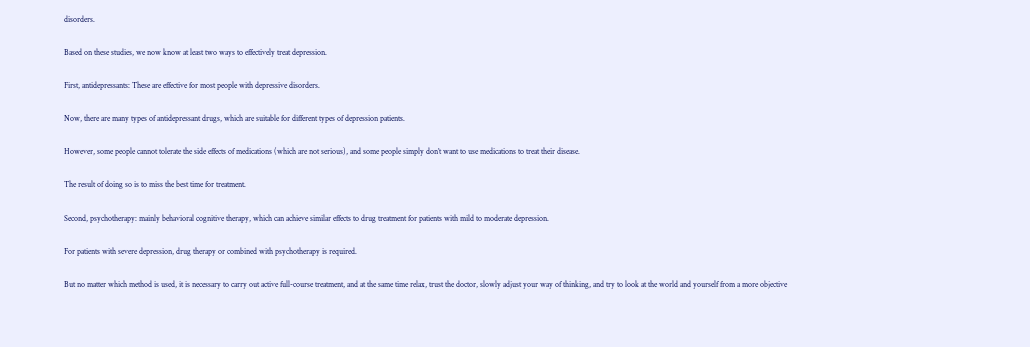disorders.

Based on these studies, we now know at least two ways to effectively treat depression.

First, antidepressants: These are effective for most people with depressive disorders.

Now, there are many types of antidepressant drugs, which are suitable for different types of depression patients.

However, some people cannot tolerate the side effects of medications (which are not serious), and some people simply don’t want to use medications to treat their disease.

The result of doing so is to miss the best time for treatment.

Second, psychotherapy: mainly behavioral cognitive therapy, which can achieve similar effects to drug treatment for patients with mild to moderate depression.

For patients with severe depression, drug therapy or combined with psychotherapy is required.

But no matter which method is used, it is necessary to carry out active full-course treatment, and at the same time relax, trust the doctor, slowly adjust your way of thinking, and try to look at the world and yourself from a more objective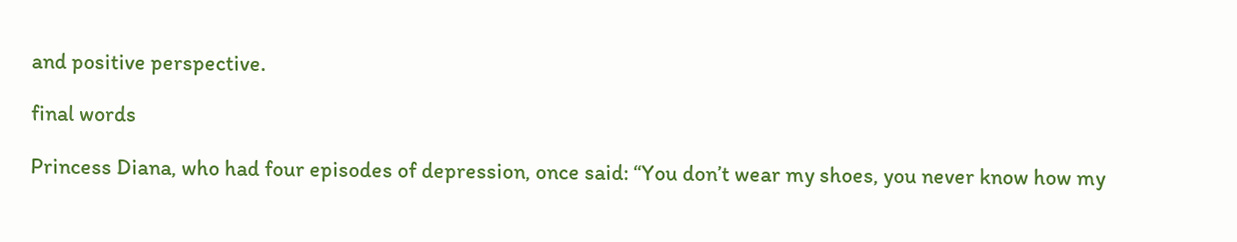and positive perspective.

final words

Princess Diana, who had four episodes of depression, once said: “You don’t wear my shoes, you never know how my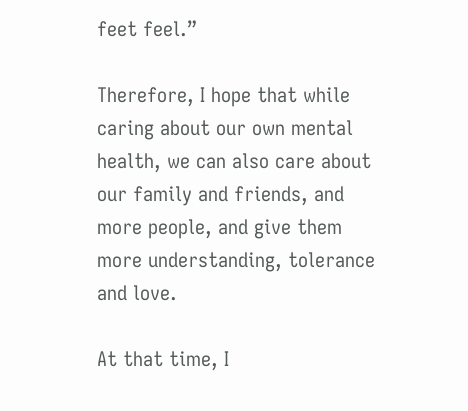feet feel.”

Therefore, I hope that while caring about our own mental health, we can also care about our family and friends, and more people, and give them more understanding, tolerance and love.

At that time, I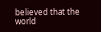believed that the world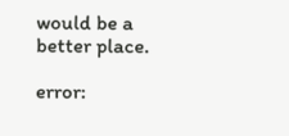would be a better place.

error: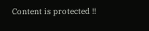Content is protected !!